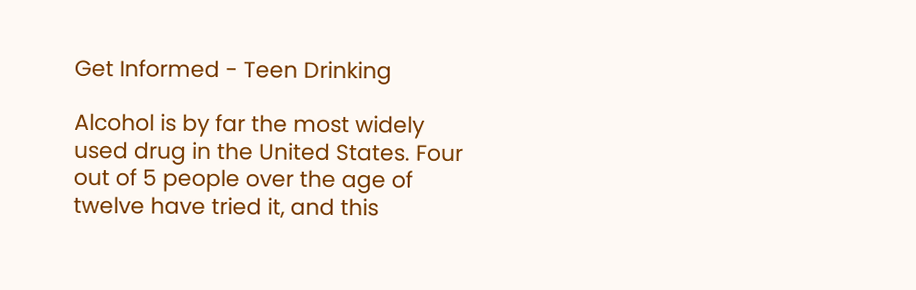Get Informed - Teen Drinking

Alcohol is by far the most widely used drug in the United States. Four out of 5 people over the age of twelve have tried it, and this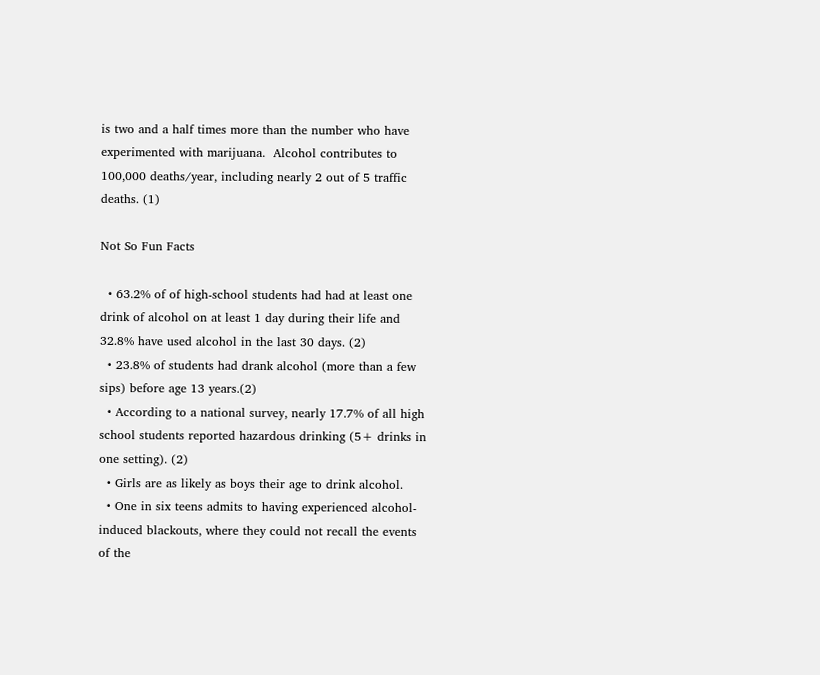is two and a half times more than the number who have experimented with marijuana.  Alcohol contributes to 100,000 deaths/year, including nearly 2 out of 5 traffic deaths. (1)

Not So Fun Facts

  • 63.2% of of high-school students had had at least one drink of alcohol on at least 1 day during their life and 32.8% have used alcohol in the last 30 days. (2)
  • 23.8% of students had drank alcohol (more than a few sips) before age 13 years.(2)
  • According to a national survey, nearly 17.7% of all high school students reported hazardous drinking (5+ drinks in one setting). (2)
  • Girls are as likely as boys their age to drink alcohol.
  • One in six teens admits to having experienced alcohol-induced blackouts, where they could not recall the events of the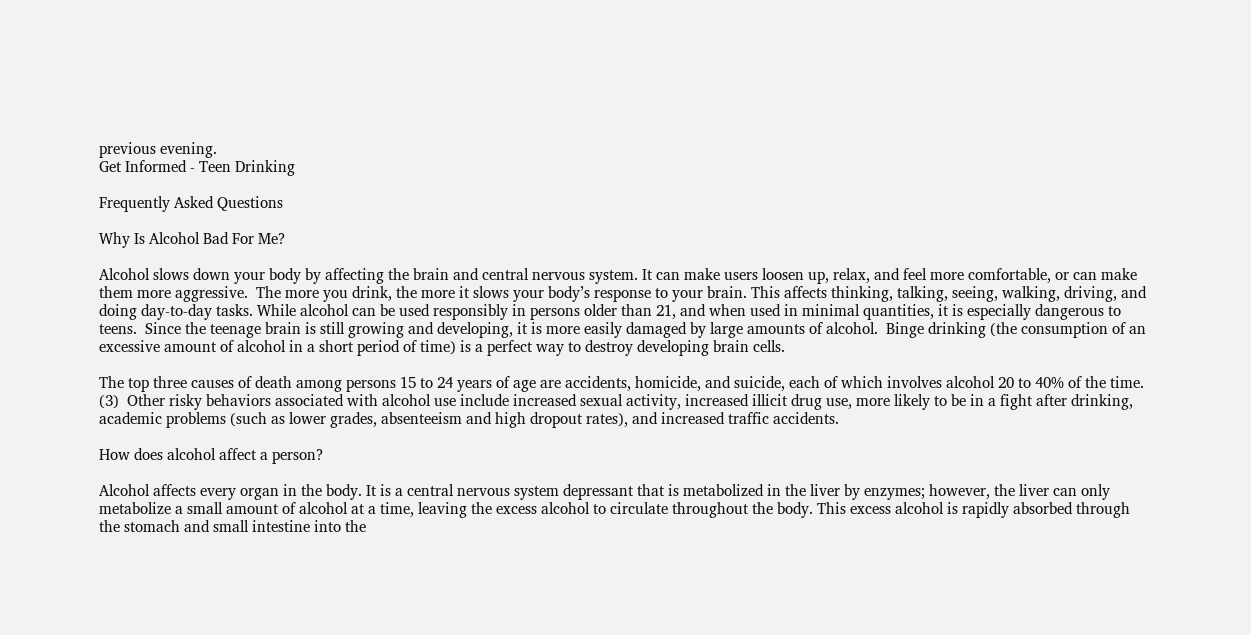previous evening.
Get Informed - Teen Drinking

Frequently Asked Questions

Why Is Alcohol Bad For Me?

Alcohol slows down your body by affecting the brain and central nervous system. It can make users loosen up, relax, and feel more comfortable, or can make them more aggressive.  The more you drink, the more it slows your body’s response to your brain. This affects thinking, talking, seeing, walking, driving, and doing day-to-day tasks. While alcohol can be used responsibly in persons older than 21, and when used in minimal quantities, it is especially dangerous to teens.  Since the teenage brain is still growing and developing, it is more easily damaged by large amounts of alcohol.  Binge drinking (the consumption of an excessive amount of alcohol in a short period of time) is a perfect way to destroy developing brain cells.

The top three causes of death among persons 15 to 24 years of age are accidents, homicide, and suicide, each of which involves alcohol 20 to 40% of the time. (3)  Other risky behaviors associated with alcohol use include increased sexual activity, increased illicit drug use, more likely to be in a fight after drinking, academic problems (such as lower grades, absenteeism and high dropout rates), and increased traffic accidents.

How does alcohol affect a person?

Alcohol affects every organ in the body. It is a central nervous system depressant that is metabolized in the liver by enzymes; however, the liver can only metabolize a small amount of alcohol at a time, leaving the excess alcohol to circulate throughout the body. This excess alcohol is rapidly absorbed through the stomach and small intestine into the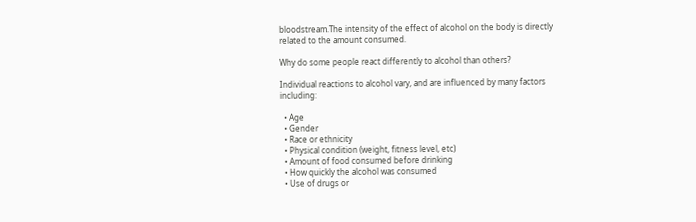bloodstream.The intensity of the effect of alcohol on the body is directly related to the amount consumed.

Why do some people react differently to alcohol than others?

Individual reactions to alcohol vary, and are influenced by many factors including:

  • Age
  • Gender
  • Race or ethnicity
  • Physical condition (weight, fitness level, etc)
  • Amount of food consumed before drinking
  • How quickly the alcohol was consumed
  • Use of drugs or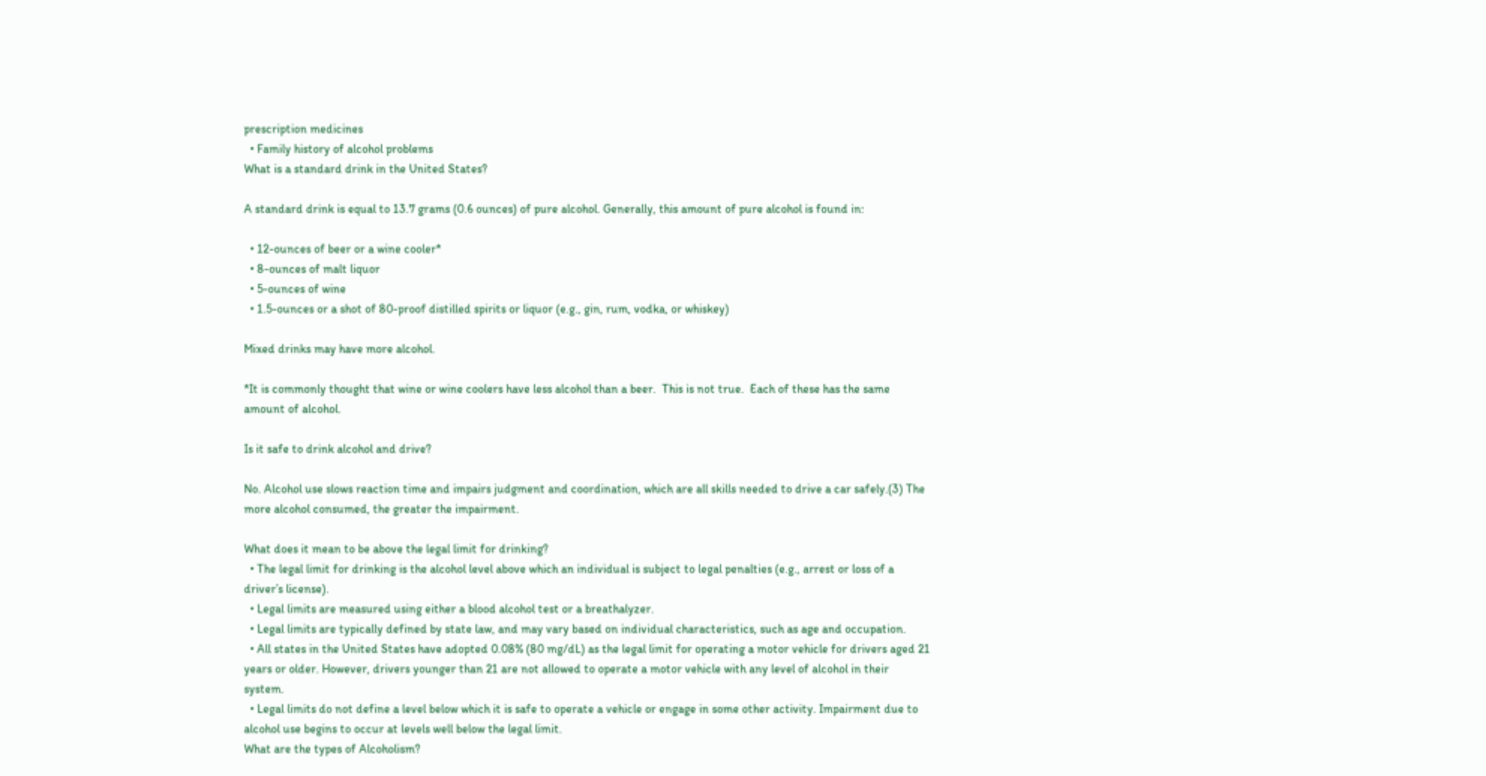prescription medicines
  • Family history of alcohol problems
What is a standard drink in the United States?

A standard drink is equal to 13.7 grams (0.6 ounces) of pure alcohol. Generally, this amount of pure alcohol is found in:

  • 12-ounces of beer or a wine cooler*
  • 8-ounces of malt liquor
  • 5-ounces of wine
  • 1.5-ounces or a shot of 80-proof distilled spirits or liquor (e.g., gin, rum, vodka, or whiskey)

Mixed drinks may have more alcohol.

*It is commonly thought that wine or wine coolers have less alcohol than a beer.  This is not true.  Each of these has the same amount of alcohol.

Is it safe to drink alcohol and drive?

No. Alcohol use slows reaction time and impairs judgment and coordination, which are all skills needed to drive a car safely.(3) The more alcohol consumed, the greater the impairment.

What does it mean to be above the legal limit for drinking?
  • The legal limit for drinking is the alcohol level above which an individual is subject to legal penalties (e.g., arrest or loss of a driver’s license).
  • Legal limits are measured using either a blood alcohol test or a breathalyzer.
  • Legal limits are typically defined by state law, and may vary based on individual characteristics, such as age and occupation.
  • All states in the United States have adopted 0.08% (80 mg/dL) as the legal limit for operating a motor vehicle for drivers aged 21 years or older. However, drivers younger than 21 are not allowed to operate a motor vehicle with any level of alcohol in their system.
  • Legal limits do not define a level below which it is safe to operate a vehicle or engage in some other activity. Impairment due to alcohol use begins to occur at levels well below the legal limit.
What are the types of Alcoholism?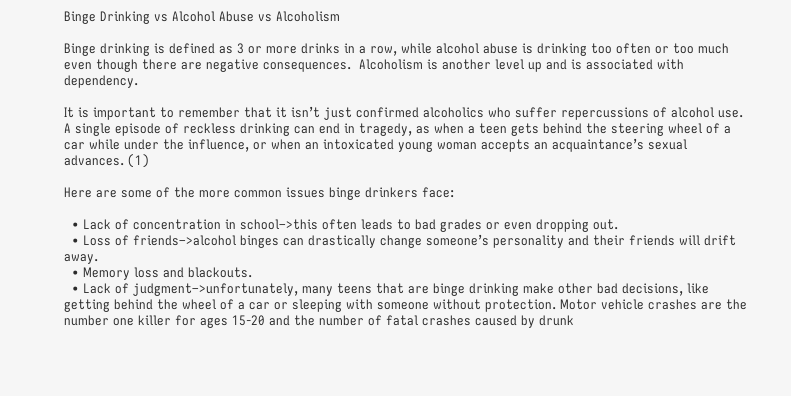Binge Drinking vs Alcohol Abuse vs Alcoholism

Binge drinking is defined as 3 or more drinks in a row, while alcohol abuse is drinking too often or too much even though there are negative consequences.  Alcoholism is another level up and is associated with dependency.

It is important to remember that it isn’t just confirmed alcoholics who suffer repercussions of alcohol use. A single episode of reckless drinking can end in tragedy, as when a teen gets behind the steering wheel of a car while under the influence, or when an intoxicated young woman accepts an acquaintance’s sexual advances. (1)

Here are some of the more common issues binge drinkers face:

  • Lack of concentration in school–>this often leads to bad grades or even dropping out.
  • Loss of friends–>alcohol binges can drastically change someone’s personality and their friends will drift away.
  • Memory loss and blackouts.
  • Lack of judgment–>unfortunately, many teens that are binge drinking make other bad decisions, like getting behind the wheel of a car or sleeping with someone without protection. Motor vehicle crashes are the number one killer for ages 15-20 and the number of fatal crashes caused by drunk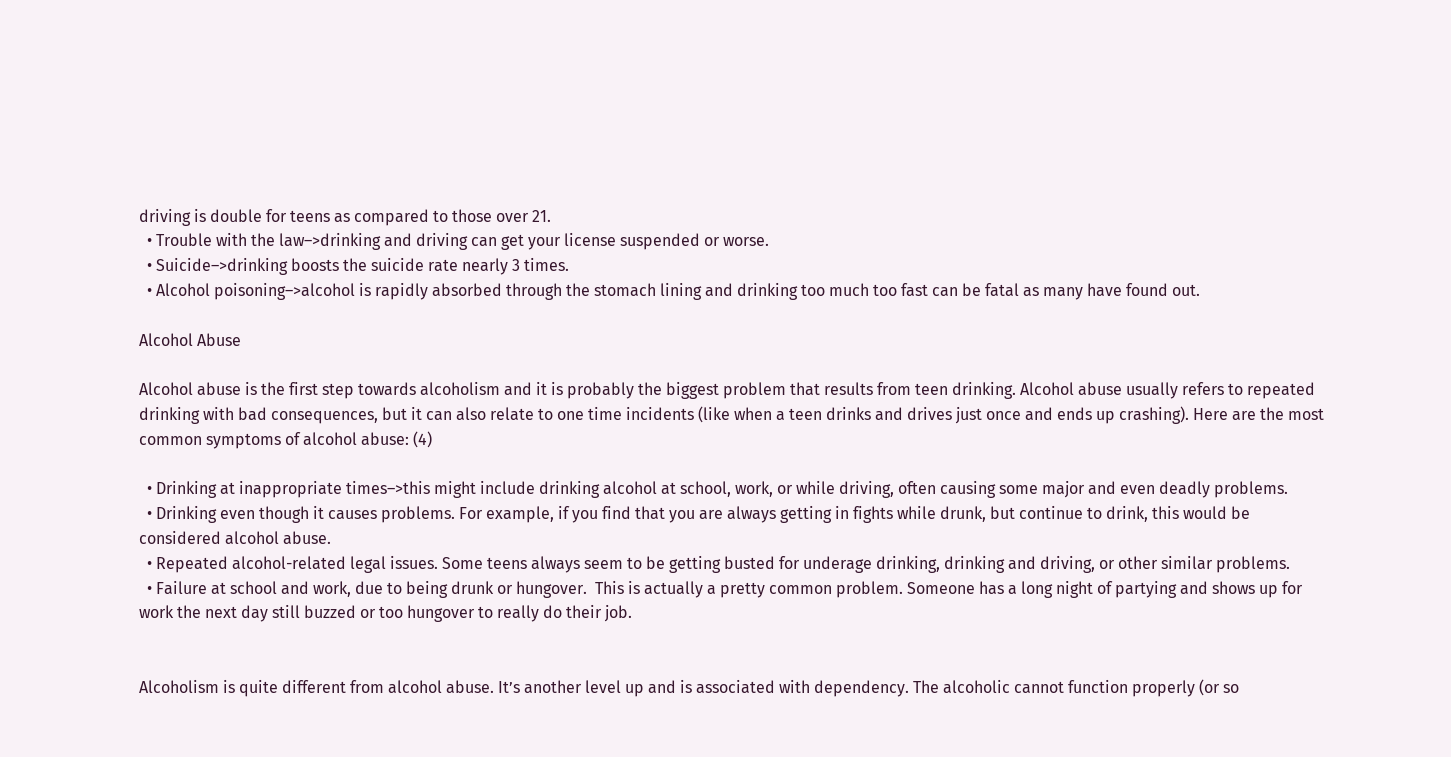driving is double for teens as compared to those over 21.
  • Trouble with the law–>drinking and driving can get your license suspended or worse.
  • Suicide–>drinking boosts the suicide rate nearly 3 times.
  • Alcohol poisoning–>alcohol is rapidly absorbed through the stomach lining and drinking too much too fast can be fatal as many have found out.

Alcohol Abuse

Alcohol abuse is the first step towards alcoholism and it is probably the biggest problem that results from teen drinking. Alcohol abuse usually refers to repeated drinking with bad consequences, but it can also relate to one time incidents (like when a teen drinks and drives just once and ends up crashing). Here are the most common symptoms of alcohol abuse: (4)

  • Drinking at inappropriate times–>this might include drinking alcohol at school, work, or while driving, often causing some major and even deadly problems.
  • Drinking even though it causes problems. For example, if you find that you are always getting in fights while drunk, but continue to drink, this would be considered alcohol abuse.
  • Repeated alcohol-related legal issues. Some teens always seem to be getting busted for underage drinking, drinking and driving, or other similar problems.
  • Failure at school and work, due to being drunk or hungover.  This is actually a pretty common problem. Someone has a long night of partying and shows up for work the next day still buzzed or too hungover to really do their job.


Alcoholism is quite different from alcohol abuse. It’s another level up and is associated with dependency. The alcoholic cannot function properly (or so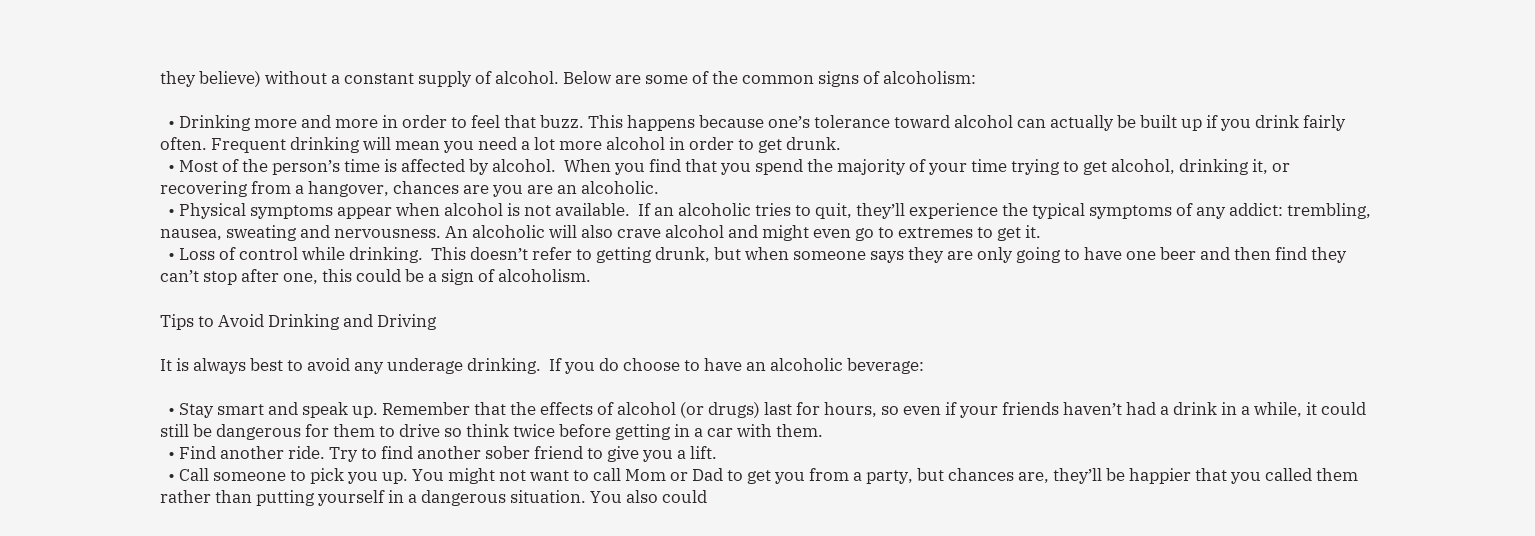they believe) without a constant supply of alcohol. Below are some of the common signs of alcoholism:

  • Drinking more and more in order to feel that buzz. This happens because one’s tolerance toward alcohol can actually be built up if you drink fairly often. Frequent drinking will mean you need a lot more alcohol in order to get drunk.
  • Most of the person’s time is affected by alcohol.  When you find that you spend the majority of your time trying to get alcohol, drinking it, or recovering from a hangover, chances are you are an alcoholic.
  • Physical symptoms appear when alcohol is not available.  If an alcoholic tries to quit, they’ll experience the typical symptoms of any addict: trembling, nausea, sweating and nervousness. An alcoholic will also crave alcohol and might even go to extremes to get it.
  • Loss of control while drinking.  This doesn’t refer to getting drunk, but when someone says they are only going to have one beer and then find they can’t stop after one, this could be a sign of alcoholism.

Tips to Avoid Drinking and Driving

It is always best to avoid any underage drinking.  If you do choose to have an alcoholic beverage:

  • Stay smart and speak up. Remember that the effects of alcohol (or drugs) last for hours, so even if your friends haven’t had a drink in a while, it could still be dangerous for them to drive so think twice before getting in a car with them.
  • Find another ride. Try to find another sober friend to give you a lift.
  • Call someone to pick you up. You might not want to call Mom or Dad to get you from a party, but chances are, they’ll be happier that you called them rather than putting yourself in a dangerous situation. You also could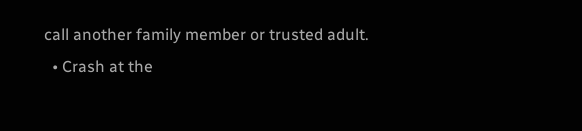call another family member or trusted adult.
  • Crash at the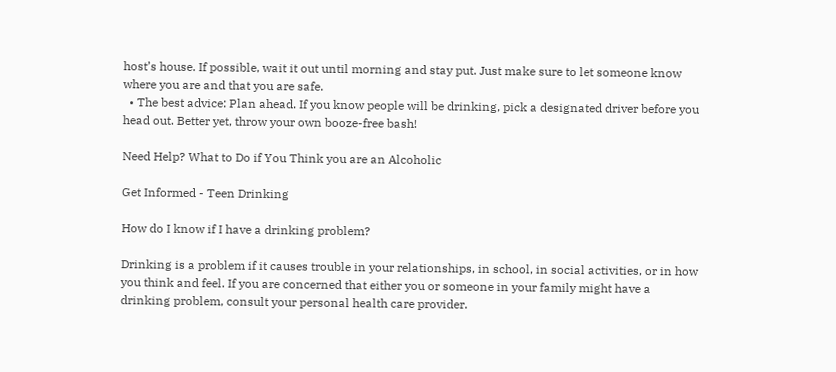host’s house. If possible, wait it out until morning and stay put. Just make sure to let someone know where you are and that you are safe.
  • The best advice: Plan ahead. If you know people will be drinking, pick a designated driver before you head out. Better yet, throw your own booze-free bash!

Need Help? What to Do if You Think you are an Alcoholic

Get Informed - Teen Drinking

How do I know if I have a drinking problem?

Drinking is a problem if it causes trouble in your relationships, in school, in social activities, or in how you think and feel. If you are concerned that either you or someone in your family might have a drinking problem, consult your personal health care provider.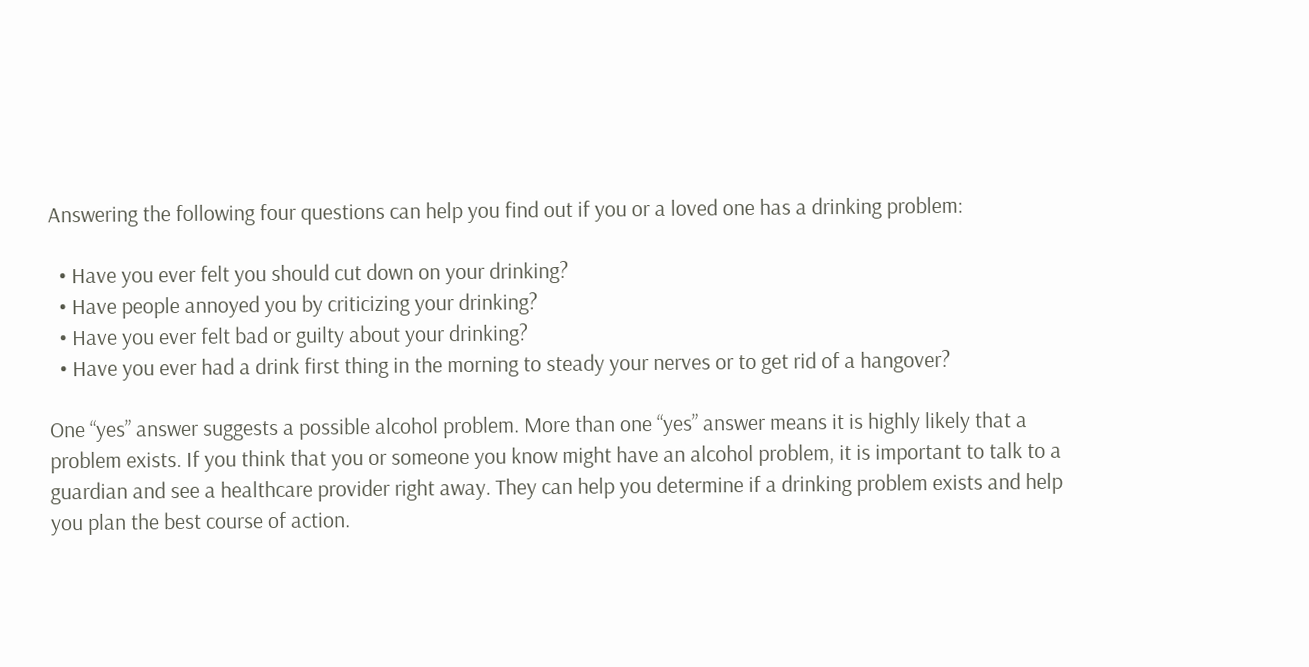Answering the following four questions can help you find out if you or a loved one has a drinking problem:

  • Have you ever felt you should cut down on your drinking?
  • Have people annoyed you by criticizing your drinking?
  • Have you ever felt bad or guilty about your drinking?
  • Have you ever had a drink first thing in the morning to steady your nerves or to get rid of a hangover?

One “yes” answer suggests a possible alcohol problem. More than one “yes” answer means it is highly likely that a problem exists. If you think that you or someone you know might have an alcohol problem, it is important to talk to a guardian and see a healthcare provider right away. They can help you determine if a drinking problem exists and help you plan the best course of action.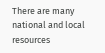There are many national and local resources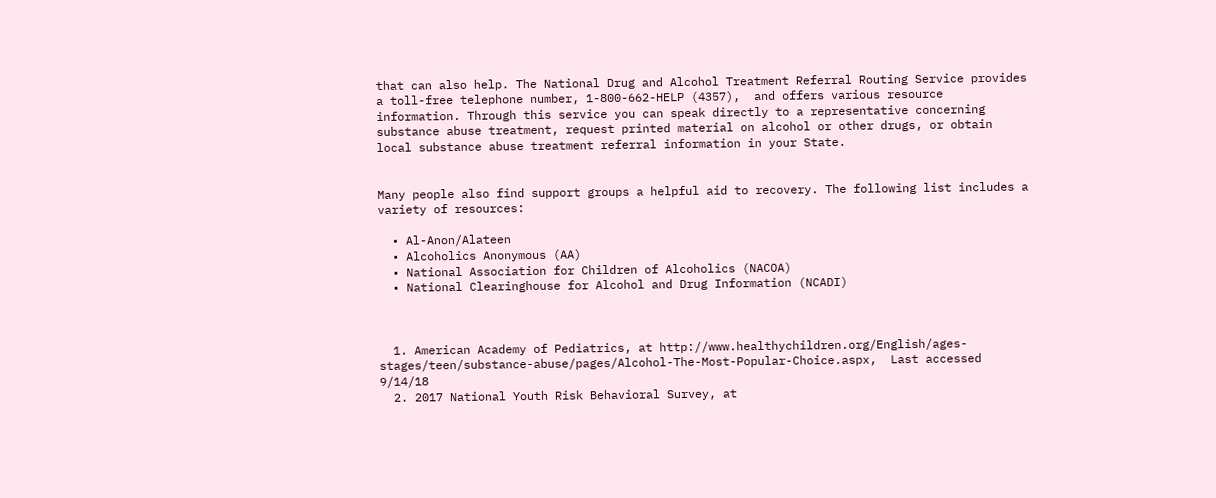that can also help. The National Drug and Alcohol Treatment Referral Routing Service provides a toll-free telephone number, 1-800-662-HELP (4357),  and offers various resource information. Through this service you can speak directly to a representative concerning substance abuse treatment, request printed material on alcohol or other drugs, or obtain local substance abuse treatment referral information in your State.


Many people also find support groups a helpful aid to recovery. The following list includes a variety of resources:

  • Al-Anon/Alateen
  • Alcoholics Anonymous (AA)
  • National Association for Children of Alcoholics (NACOA)
  • National Clearinghouse for Alcohol and Drug Information (NCADI)



  1. American Academy of Pediatrics, at http://www.healthychildren.org/English/ages-stages/teen/substance-abuse/pages/Alcohol-The-Most-Popular-Choice.aspx,  Last accessed 9/14/18
  2. 2017 National Youth Risk Behavioral Survey, at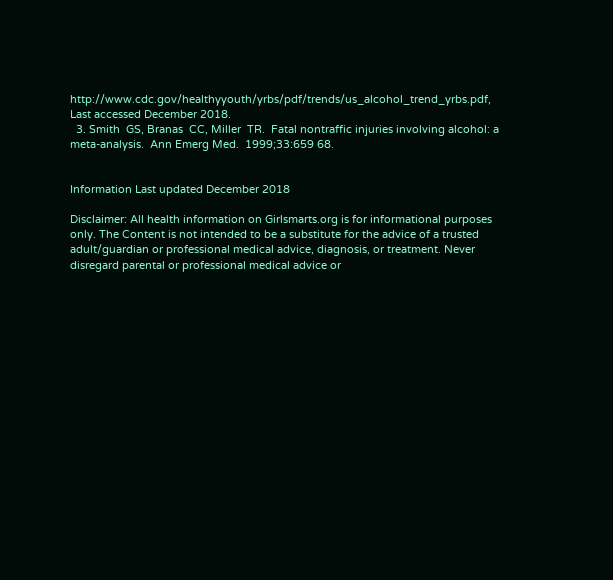http://www.cdc.gov/healthyyouth/yrbs/pdf/trends/us_alcohol_trend_yrbs.pdf, Last accessed December 2018.
  3. Smith  GS, Branas  CC, Miller  TR.  Fatal nontraffic injuries involving alcohol: a meta-analysis.  Ann Emerg Med.  1999;33:659 68.


Information Last updated December 2018

Disclaimer: All health information on Girlsmarts.org is for informational purposes only. The Content is not intended to be a substitute for the advice of a trusted adult/guardian or professional medical advice, diagnosis, or treatment. Never disregard parental or professional medical advice or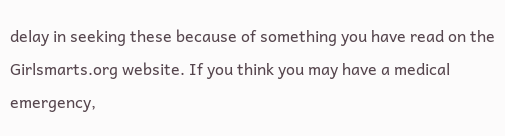delay in seeking these because of something you have read on the Girlsmarts.org website. If you think you may have a medical emergency,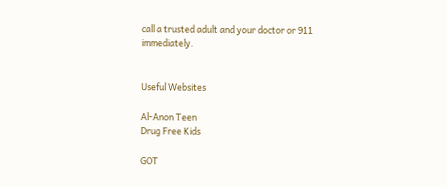call a trusted adult and your doctor or 911 immediately.


Useful Websites

Al-Anon Teen
Drug Free Kids

GOT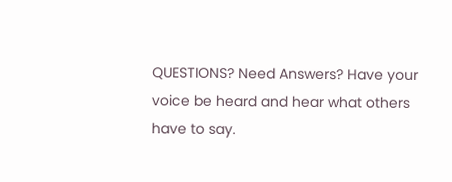QUESTIONS? Need Answers? Have your voice be heard and hear what others have to say.